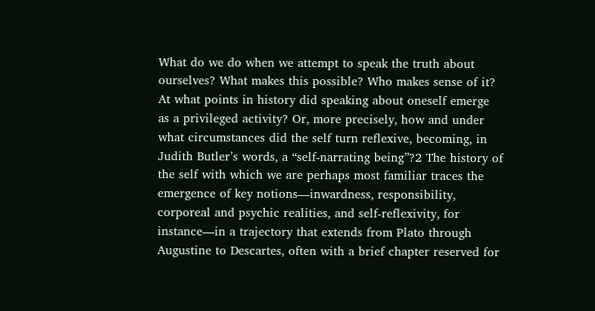What do we do when we attempt to speak the truth about ourselves? What makes this possible? Who makes sense of it? At what points in history did speaking about oneself emerge as a privileged activity? Or, more precisely, how and under what circumstances did the self turn reflexive, becoming, in Judith Butler’s words, a “self-narrating being”?2 The history of the self with which we are perhaps most familiar traces the emergence of key notions—inwardness, responsibility, corporeal and psychic realities, and self-reflexivity, for instance—in a trajectory that extends from Plato through Augustine to Descartes, often with a brief chapter reserved for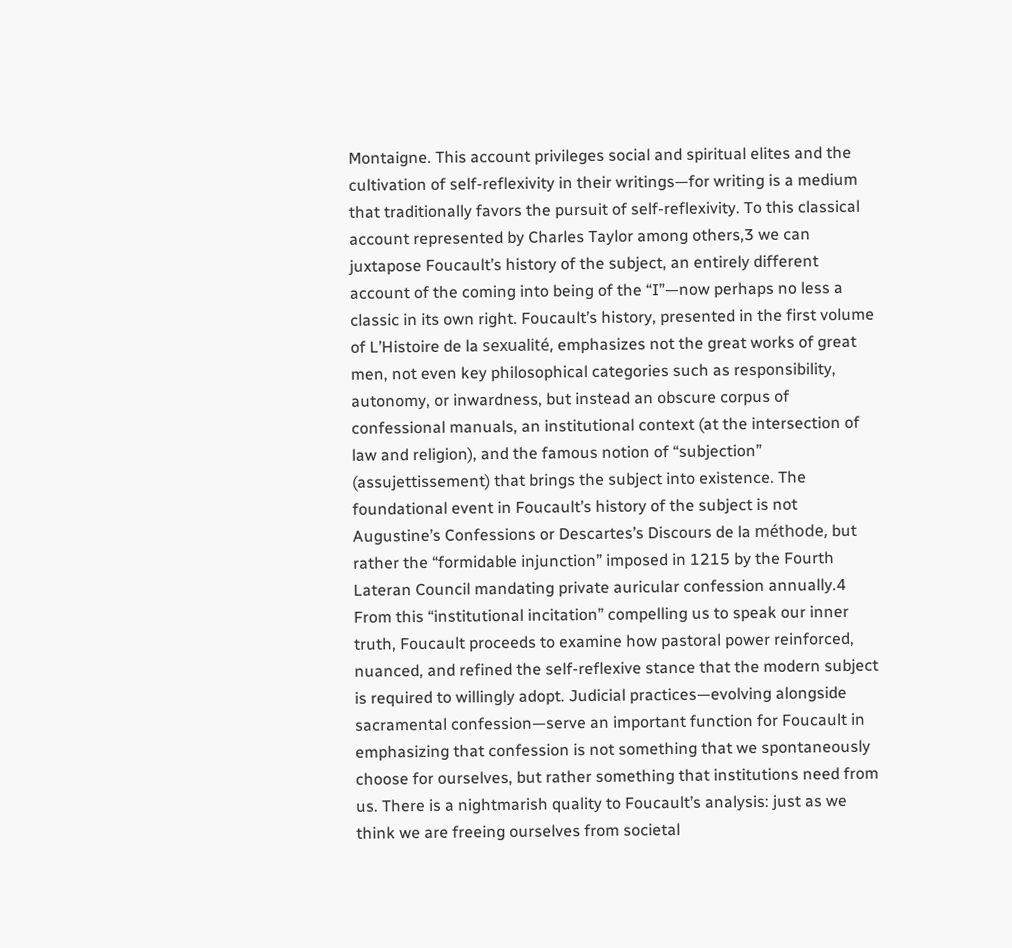Montaigne. This account privileges social and spiritual elites and the cultivation of self-reflexivity in their writings—for writing is a medium that traditionally favors the pursuit of self-reflexivity. To this classical account represented by Charles Taylor among others,3 we can juxtapose Foucault’s history of the subject, an entirely different account of the coming into being of the “I”—now perhaps no less a classic in its own right. Foucault’s history, presented in the first volume of L’Histoire de la sexualité, emphasizes not the great works of great men, not even key philosophical categories such as responsibility, autonomy, or inwardness, but instead an obscure corpus of confessional manuals, an institutional context (at the intersection of law and religion), and the famous notion of “subjection” (assujettissement) that brings the subject into existence. The foundational event in Foucault’s history of the subject is not Augustine’s Confessions or Descartes’s Discours de la méthode, but rather the “formidable injunction” imposed in 1215 by the Fourth Lateran Council mandating private auricular confession annually.4 From this “institutional incitation” compelling us to speak our inner truth, Foucault proceeds to examine how pastoral power reinforced, nuanced, and refined the self-reflexive stance that the modern subject is required to willingly adopt. Judicial practices—evolving alongside sacramental confession—serve an important function for Foucault in emphasizing that confession is not something that we spontaneously choose for ourselves, but rather something that institutions need from us. There is a nightmarish quality to Foucault’s analysis: just as we think we are freeing ourselves from societal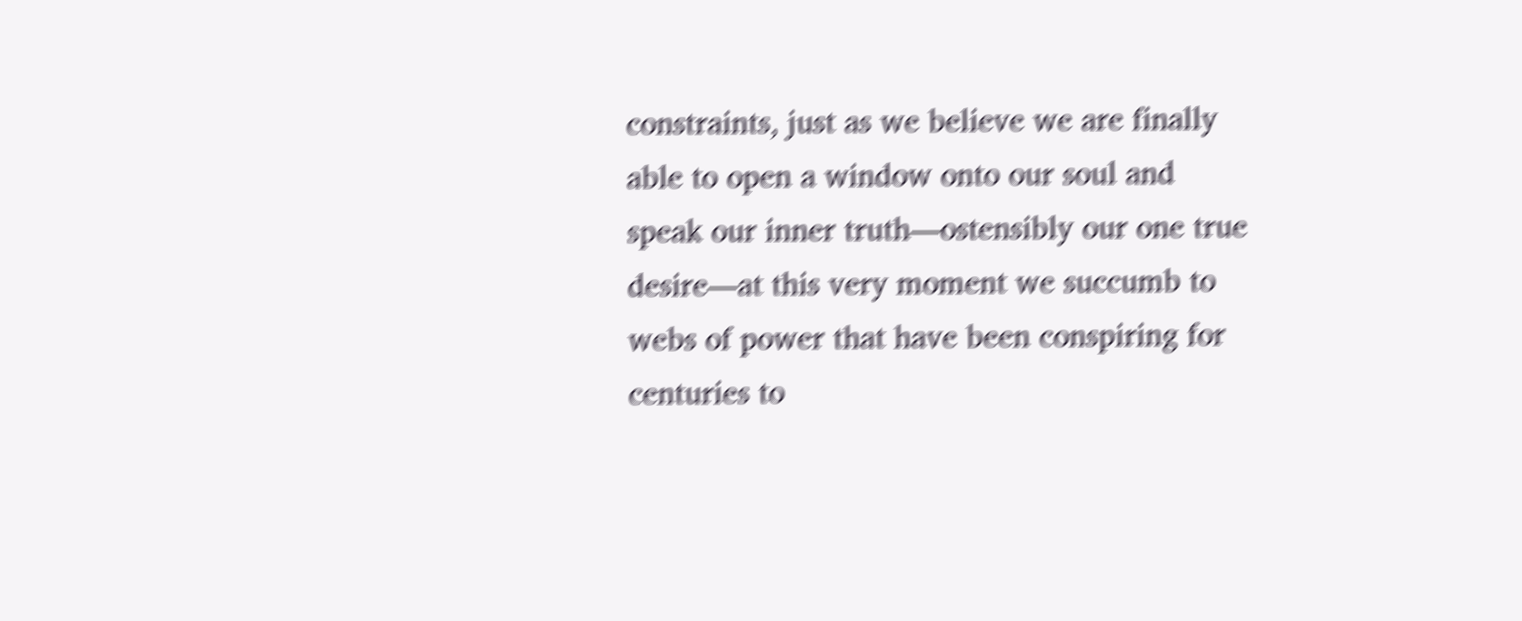constraints, just as we believe we are finally able to open a window onto our soul and speak our inner truth—ostensibly our one true desire—at this very moment we succumb to webs of power that have been conspiring for centuries to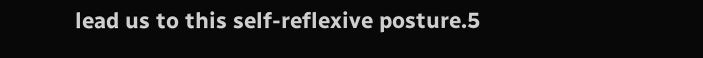lead us to this self-reflexive posture.5